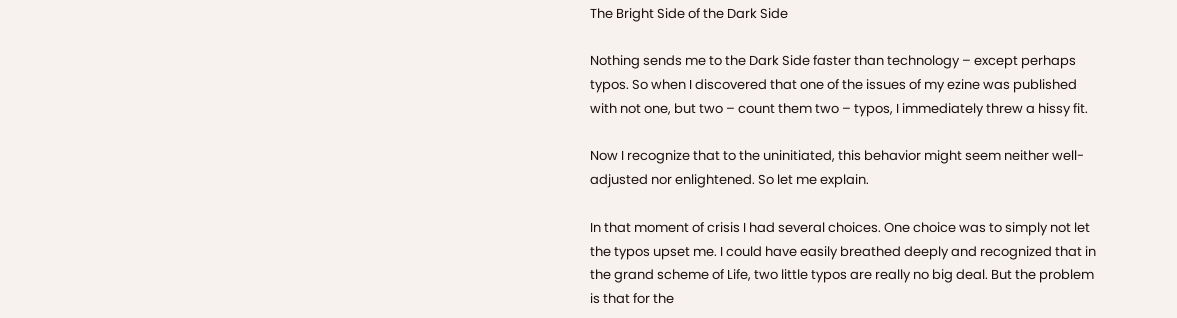The Bright Side of the Dark Side

Nothing sends me to the Dark Side faster than technology – except perhaps typos. So when I discovered that one of the issues of my ezine was published with not one, but two – count them two – typos, I immediately threw a hissy fit.

Now I recognize that to the uninitiated, this behavior might seem neither well-adjusted nor enlightened. So let me explain.

In that moment of crisis I had several choices. One choice was to simply not let the typos upset me. I could have easily breathed deeply and recognized that in the grand scheme of Life, two little typos are really no big deal. But the problem is that for the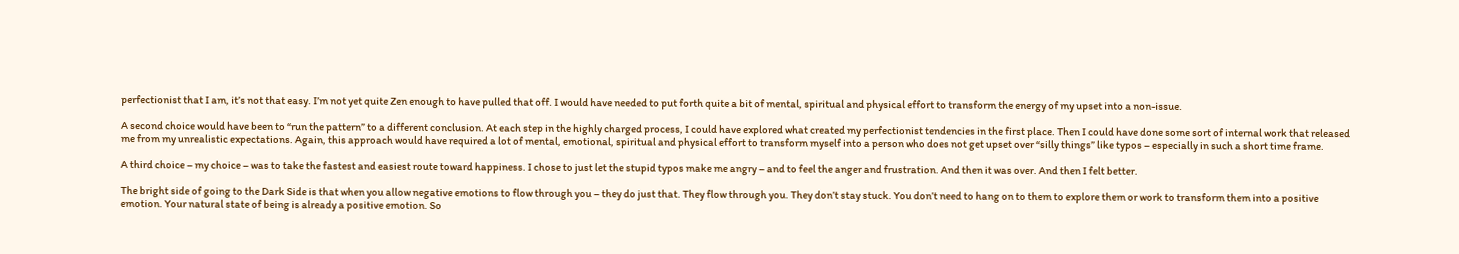perfectionist that I am, it’s not that easy. I’m not yet quite Zen enough to have pulled that off. I would have needed to put forth quite a bit of mental, spiritual and physical effort to transform the energy of my upset into a non-issue.

A second choice would have been to “run the pattern” to a different conclusion. At each step in the highly charged process, I could have explored what created my perfectionist tendencies in the first place. Then I could have done some sort of internal work that released me from my unrealistic expectations. Again, this approach would have required a lot of mental, emotional, spiritual and physical effort to transform myself into a person who does not get upset over “silly things” like typos – especially in such a short time frame.

A third choice – my choice – was to take the fastest and easiest route toward happiness. I chose to just let the stupid typos make me angry – and to feel the anger and frustration. And then it was over. And then I felt better.

The bright side of going to the Dark Side is that when you allow negative emotions to flow through you – they do just that. They flow through you. They don’t stay stuck. You don’t need to hang on to them to explore them or work to transform them into a positive emotion. Your natural state of being is already a positive emotion. So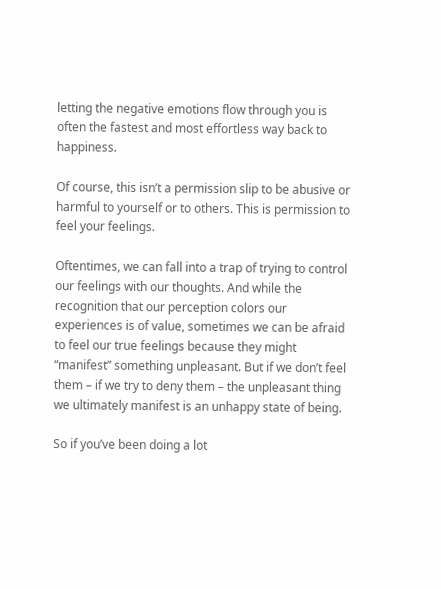letting the negative emotions flow through you is often the fastest and most effortless way back to happiness.

Of course, this isn’t a permission slip to be abusive or harmful to yourself or to others. This is permission to feel your feelings.

Oftentimes, we can fall into a trap of trying to control our feelings with our thoughts. And while the recognition that our perception colors our experiences is of value, sometimes we can be afraid to feel our true feelings because they might “manifest” something unpleasant. But if we don’t feel them – if we try to deny them – the unpleasant thing we ultimately manifest is an unhappy state of being.

So if you’ve been doing a lot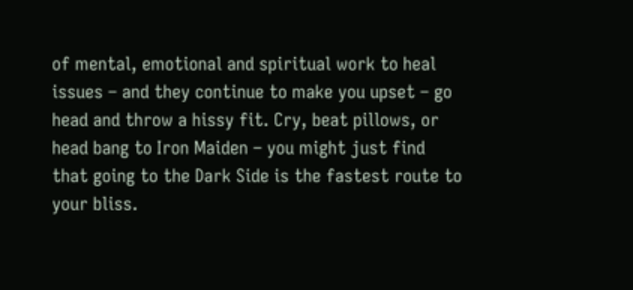of mental, emotional and spiritual work to heal issues – and they continue to make you upset – go head and throw a hissy fit. Cry, beat pillows, or head bang to Iron Maiden – you might just find that going to the Dark Side is the fastest route to your bliss.